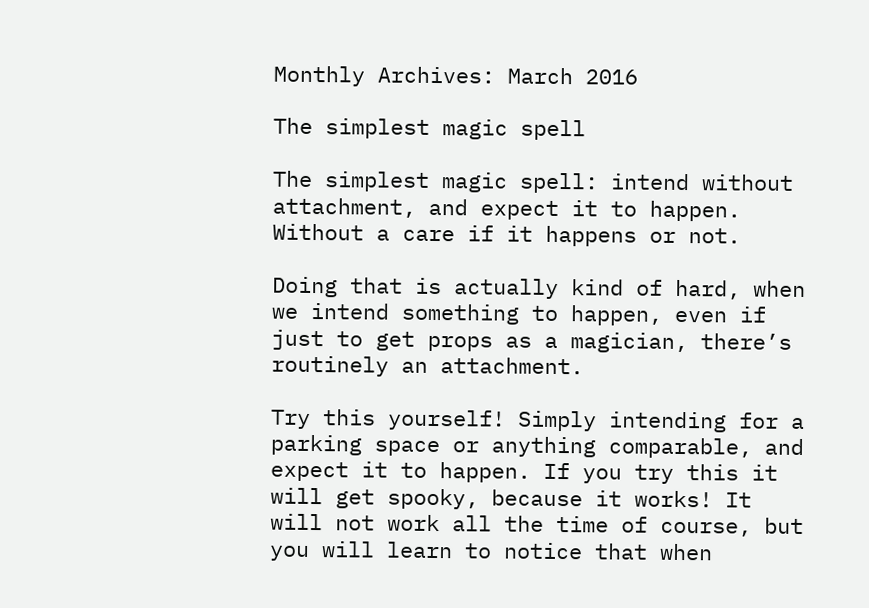Monthly Archives: March 2016

The simplest magic spell

The simplest magic spell: intend without attachment, and expect it to happen. Without a care if it happens or not.

Doing that is actually kind of hard, when we intend something to happen, even if just to get props as a magician, there’s routinely an attachment.

Try this yourself! Simply intending for a parking space or anything comparable, and expect it to happen. If you try this it will get spooky, because it works! It will not work all the time of course, but you will learn to notice that when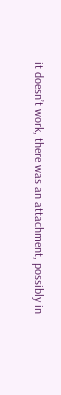it doesn’t work, there was an attachment, possibly in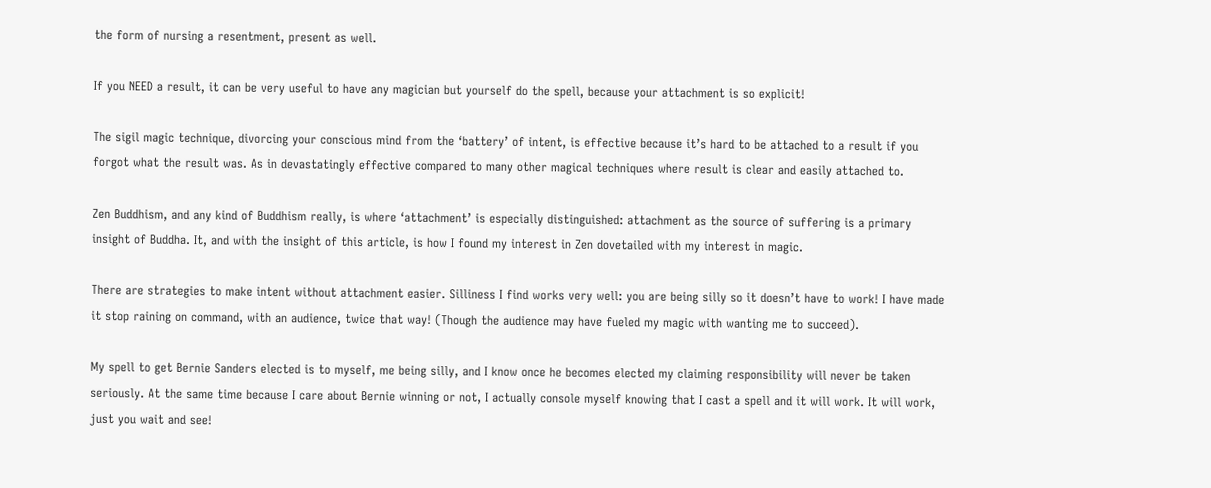the form of nursing a resentment, present as well.

If you NEED a result, it can be very useful to have any magician but yourself do the spell, because your attachment is so explicit!

The sigil magic technique, divorcing your conscious mind from the ‘battery’ of intent, is effective because it’s hard to be attached to a result if you forgot what the result was. As in devastatingly effective compared to many other magical techniques where result is clear and easily attached to.

Zen Buddhism, and any kind of Buddhism really, is where ‘attachment’ is especially distinguished: attachment as the source of suffering is a primary insight of Buddha. It, and with the insight of this article, is how I found my interest in Zen dovetailed with my interest in magic.

There are strategies to make intent without attachment easier. Silliness I find works very well: you are being silly so it doesn’t have to work! I have made it stop raining on command, with an audience, twice that way! (Though the audience may have fueled my magic with wanting me to succeed).

My spell to get Bernie Sanders elected is to myself, me being silly, and I know once he becomes elected my claiming responsibility will never be taken seriously. At the same time because I care about Bernie winning or not, I actually console myself knowing that I cast a spell and it will work. It will work, just you wait and see!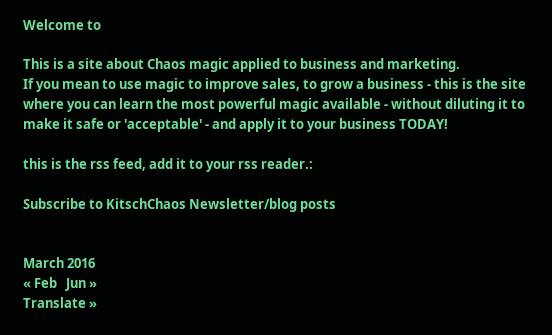Welcome to

This is a site about Chaos magic applied to business and marketing.
If you mean to use magic to improve sales, to grow a business - this is the site where you can learn the most powerful magic available - without diluting it to make it safe or 'acceptable' - and apply it to your business TODAY!

this is the rss feed, add it to your rss reader.:

Subscribe to KitschChaos Newsletter/blog posts


March 2016
« Feb   Jun »
Translate »